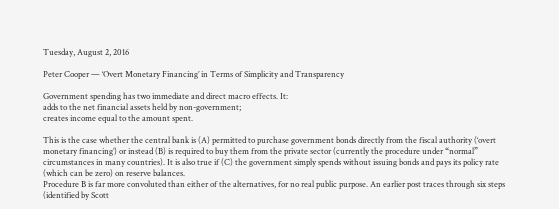Tuesday, August 2, 2016

Peter Cooper — ‘Overt Monetary Financing’ in Terms of Simplicity and Transparency

Government spending has two immediate and direct macro effects. It:
adds to the net financial assets held by non-government;
creates income equal to the amount spent.

This is the case whether the central bank is (A) permitted to purchase government bonds directly from the fiscal authority (‘overt monetary financing’) or instead (B) is required to buy them from the private sector (currently the procedure under “normal” circumstances in many countries). It is also true if (C) the government simply spends without issuing bonds and pays its policy rate (which can be zero) on reserve balances.
Procedure B is far more convoluted than either of the alternatives, for no real public purpose. An earlier post traces through six steps (identified by Scott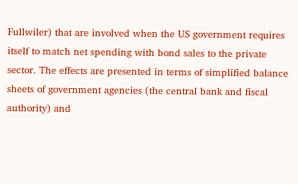Fullwiler) that are involved when the US government requires itself to match net spending with bond sales to the private sector. The effects are presented in terms of simplified balance sheets of government agencies (the central bank and fiscal authority) and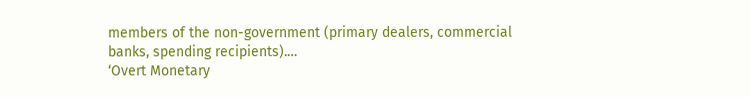members of the non-government (primary dealers, commercial banks, spending recipients).…
‘Overt Monetary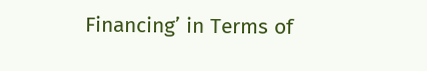Financing’ in Terms of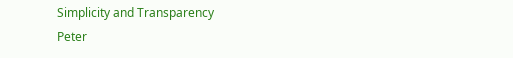Simplicity and Transparency
Peter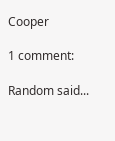Cooper

1 comment:

Random said...